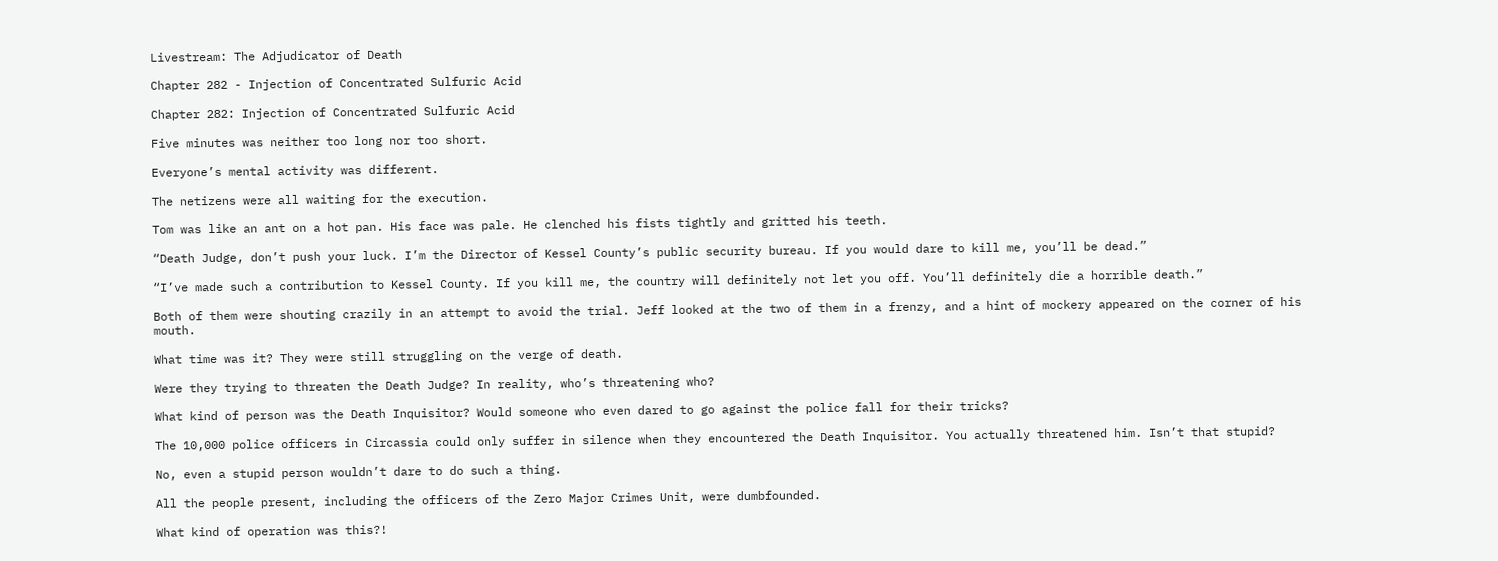Livestream: The Adjudicator of Death

Chapter 282 - Injection of Concentrated Sulfuric Acid

Chapter 282: Injection of Concentrated Sulfuric Acid

Five minutes was neither too long nor too short.

Everyone’s mental activity was different.

The netizens were all waiting for the execution.

Tom was like an ant on a hot pan. His face was pale. He clenched his fists tightly and gritted his teeth.

“Death Judge, don’t push your luck. I’m the Director of Kessel County’s public security bureau. If you would dare to kill me, you’ll be dead.”

“I’ve made such a contribution to Kessel County. If you kill me, the country will definitely not let you off. You’ll definitely die a horrible death.”

Both of them were shouting crazily in an attempt to avoid the trial. Jeff looked at the two of them in a frenzy, and a hint of mockery appeared on the corner of his mouth.

What time was it? They were still struggling on the verge of death.

Were they trying to threaten the Death Judge? In reality, who’s threatening who?

What kind of person was the Death Inquisitor? Would someone who even dared to go against the police fall for their tricks?

The 10,000 police officers in Circassia could only suffer in silence when they encountered the Death Inquisitor. You actually threatened him. Isn’t that stupid?

No, even a stupid person wouldn’t dare to do such a thing.

All the people present, including the officers of the Zero Major Crimes Unit, were dumbfounded.

What kind of operation was this?!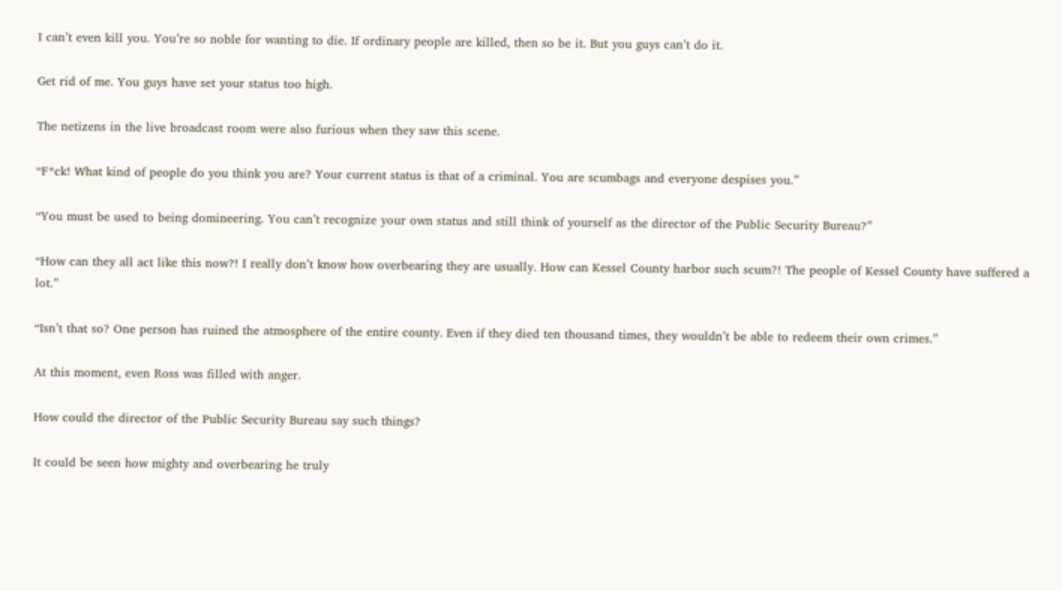I can’t even kill you. You’re so noble for wanting to die. If ordinary people are killed, then so be it. But you guys can’t do it.

Get rid of me. You guys have set your status too high.

The netizens in the live broadcast room were also furious when they saw this scene.

“F*ck! What kind of people do you think you are? Your current status is that of a criminal. You are scumbags and everyone despises you.”

“You must be used to being domineering. You can’t recognize your own status and still think of yourself as the director of the Public Security Bureau?”

“How can they all act like this now?! I really don’t know how overbearing they are usually. How can Kessel County harbor such scum?! The people of Kessel County have suffered a lot.”

“Isn’t that so? One person has ruined the atmosphere of the entire county. Even if they died ten thousand times, they wouldn’t be able to redeem their own crimes.”

At this moment, even Ross was filled with anger.

How could the director of the Public Security Bureau say such things?

It could be seen how mighty and overbearing he truly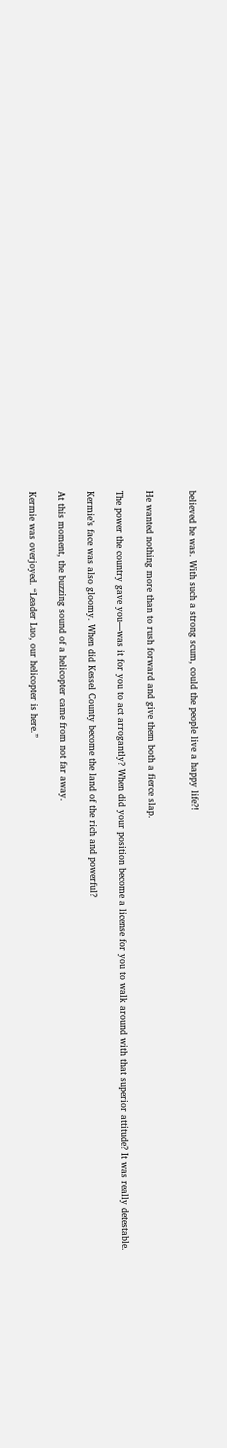believed he was. With such a strong scum, could the people live a happy life?!


He wanted nothing more than to rush forward and give them both a fierce slap.

The power the country gave you—was it for you to act arrogantly? When did your position become a license for you to walk around with that superior attitude? It was really detestable.

Kermie’s face was also gloomy. When did Kessel County become the land of the rich and powerful?

At this moment, the buzzing sound of a helicopter came from not far away.

Kermie was overjoyed. “Leader Luo, our helicopter is here.”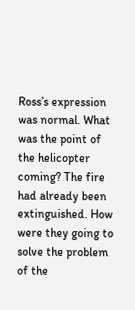Ross’s expression was normal. What was the point of the helicopter coming? The fire had already been extinguished. How were they going to solve the problem of the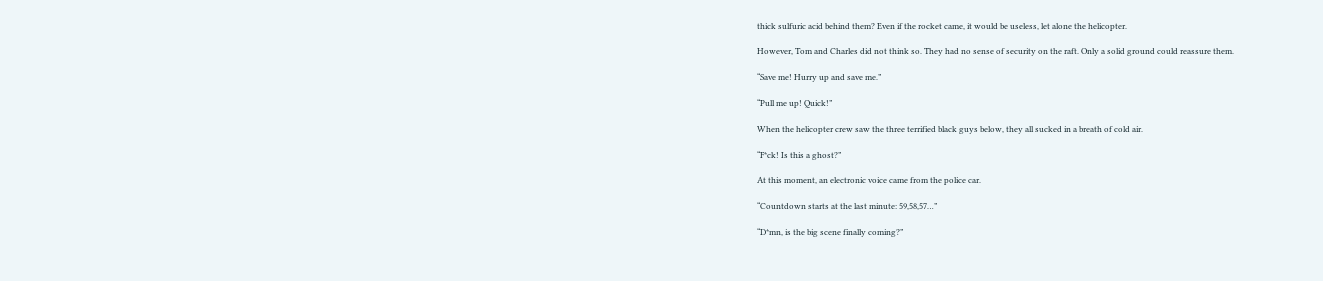thick sulfuric acid behind them? Even if the rocket came, it would be useless, let alone the helicopter.

However, Tom and Charles did not think so. They had no sense of security on the raft. Only a solid ground could reassure them.

“Save me! Hurry up and save me.”

“Pull me up! Quick!”

When the helicopter crew saw the three terrified black guys below, they all sucked in a breath of cold air.

“F*ck! Is this a ghost?”

At this moment, an electronic voice came from the police car.

“Countdown starts at the last minute: 59,58,57…”

“D*mn, is the big scene finally coming?”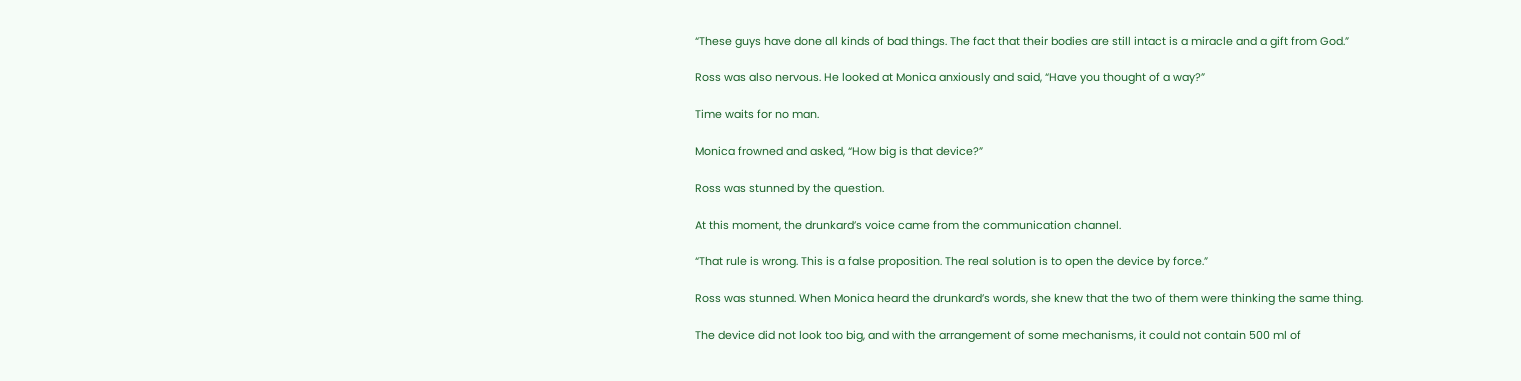“These guys have done all kinds of bad things. The fact that their bodies are still intact is a miracle and a gift from God.”

Ross was also nervous. He looked at Monica anxiously and said, “Have you thought of a way?”

Time waits for no man.

Monica frowned and asked, “How big is that device?”

Ross was stunned by the question.

At this moment, the drunkard’s voice came from the communication channel.

“That rule is wrong. This is a false proposition. The real solution is to open the device by force.”

Ross was stunned. When Monica heard the drunkard’s words, she knew that the two of them were thinking the same thing.

The device did not look too big, and with the arrangement of some mechanisms, it could not contain 500 ml of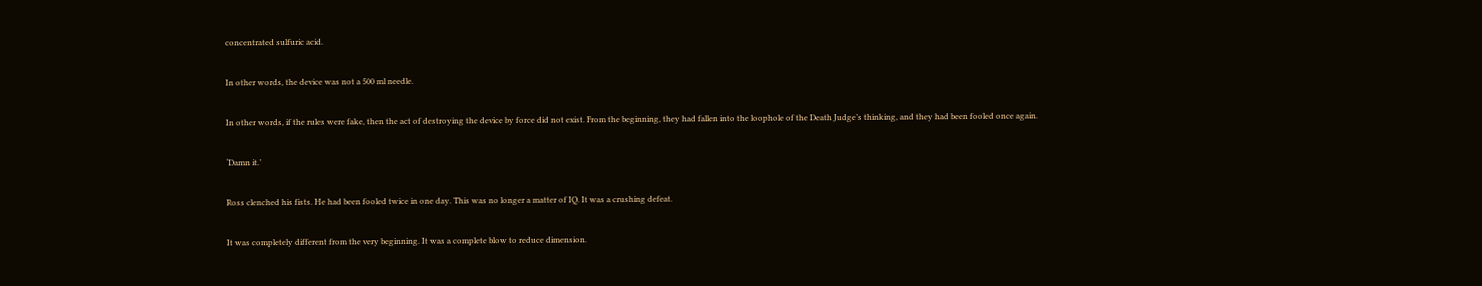concentrated sulfuric acid.

In other words, the device was not a 500 ml needle.

In other words, if the rules were fake, then the act of destroying the device by force did not exist. From the beginning, they had fallen into the loophole of the Death Judge’s thinking, and they had been fooled once again.

‘Damn it.’

Ross clenched his fists. He had been fooled twice in one day. This was no longer a matter of IQ. It was a crushing defeat.

It was completely different from the very beginning. It was a complete blow to reduce dimension.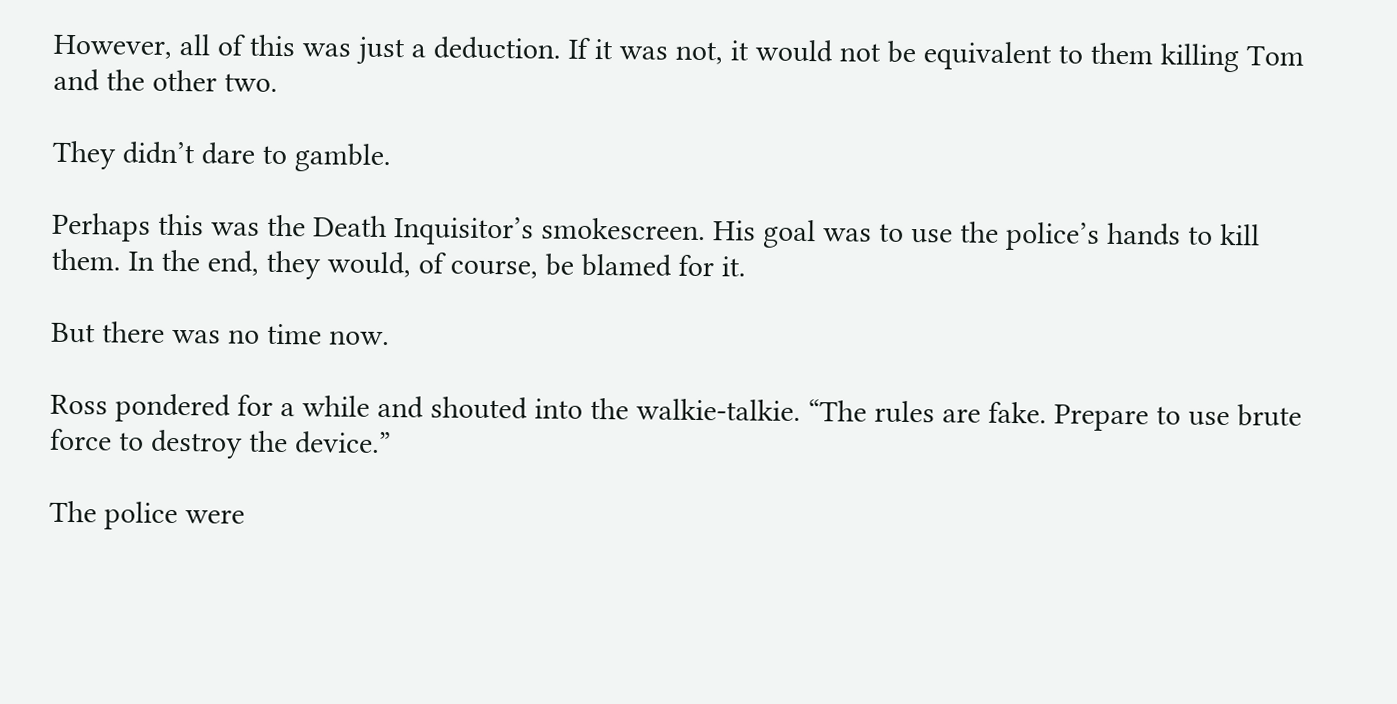However, all of this was just a deduction. If it was not, it would not be equivalent to them killing Tom and the other two.

They didn’t dare to gamble.

Perhaps this was the Death Inquisitor’s smokescreen. His goal was to use the police’s hands to kill them. In the end, they would, of course, be blamed for it.

But there was no time now.

Ross pondered for a while and shouted into the walkie-talkie. “The rules are fake. Prepare to use brute force to destroy the device.”

The police were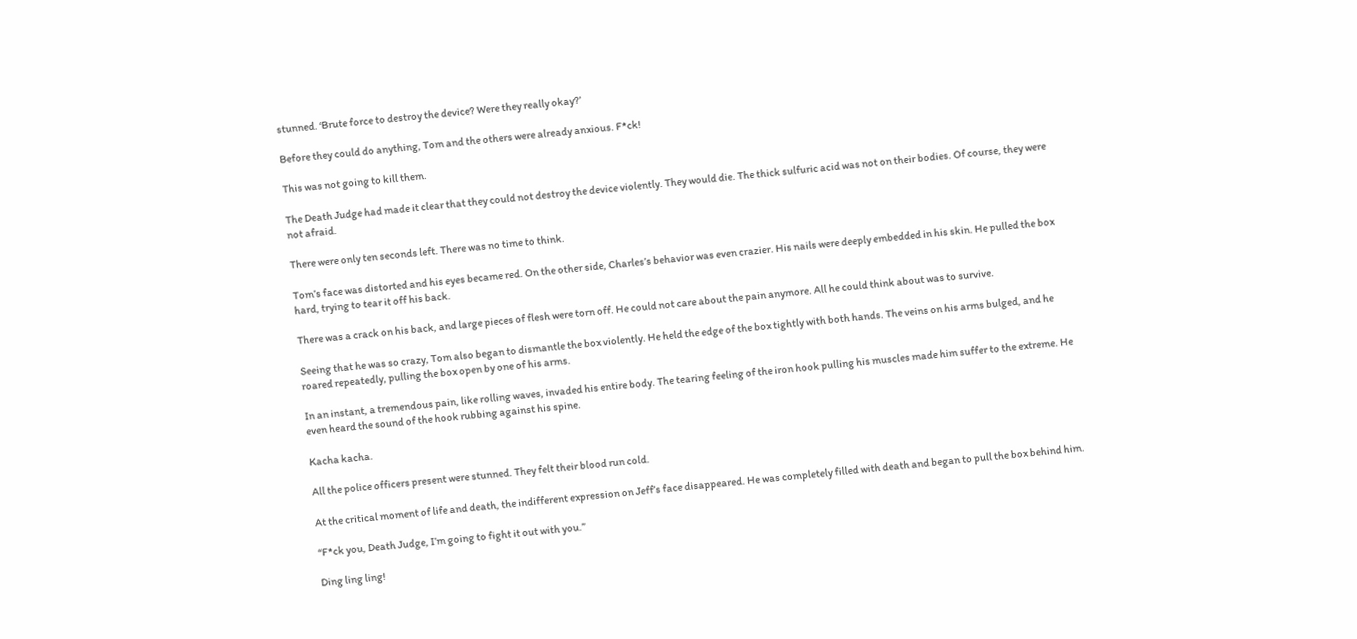stunned. ‘Brute force to destroy the device? Were they really okay?’

Before they could do anything, Tom and the others were already anxious. F*ck!

This was not going to kill them.

The Death Judge had made it clear that they could not destroy the device violently. They would die. The thick sulfuric acid was not on their bodies. Of course, they were not afraid.

There were only ten seconds left. There was no time to think.

Tom’s face was distorted and his eyes became red. On the other side, Charles’s behavior was even crazier. His nails were deeply embedded in his skin. He pulled the box hard, trying to tear it off his back.

There was a crack on his back, and large pieces of flesh were torn off. He could not care about the pain anymore. All he could think about was to survive.

Seeing that he was so crazy, Tom also began to dismantle the box violently. He held the edge of the box tightly with both hands. The veins on his arms bulged, and he roared repeatedly, pulling the box open by one of his arms.

In an instant, a tremendous pain, like rolling waves, invaded his entire body. The tearing feeling of the iron hook pulling his muscles made him suffer to the extreme. He even heard the sound of the hook rubbing against his spine.

Kacha kacha.

All the police officers present were stunned. They felt their blood run cold.

At the critical moment of life and death, the indifferent expression on Jeff’s face disappeared. He was completely filled with death and began to pull the box behind him.

“F*ck you, Death Judge, I’m going to fight it out with you.”

Ding ling ling!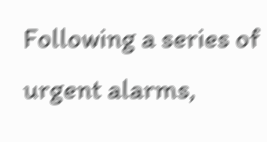Following a series of urgent alarms,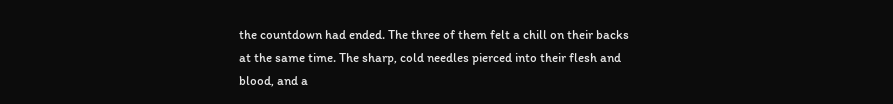the countdown had ended. The three of them felt a chill on their backs at the same time. The sharp, cold needles pierced into their flesh and blood, and a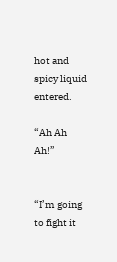hot and spicy liquid entered.

“Ah Ah Ah!”


“I’m going to fight it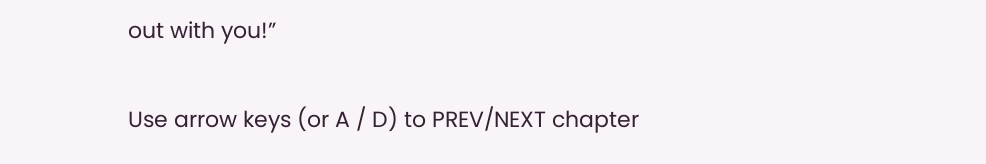out with you!”

Use arrow keys (or A / D) to PREV/NEXT chapter